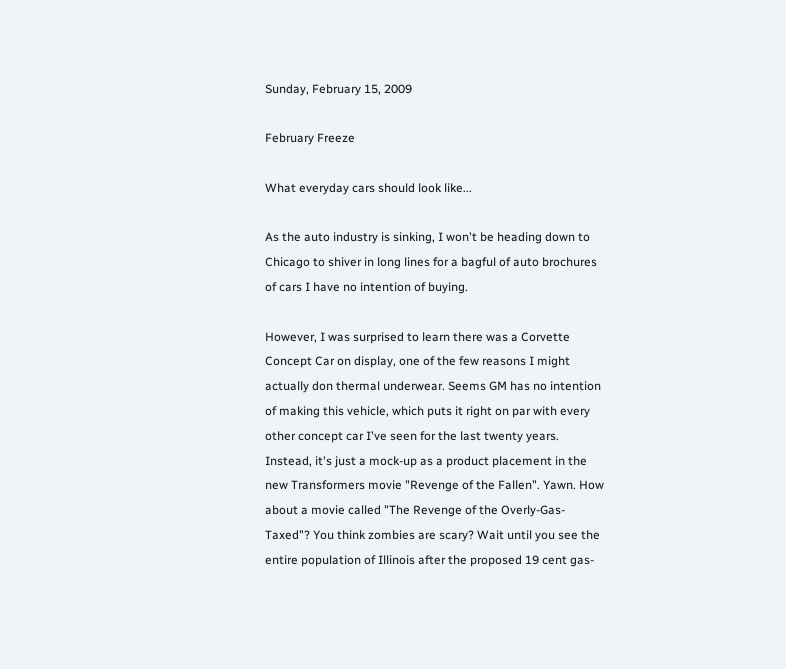Sunday, February 15, 2009

February Freeze

What everyday cars should look like...

As the auto industry is sinking, I won't be heading down to Chicago to shiver in long lines for a bagful of auto brochures of cars I have no intention of buying.

However, I was surprised to learn there was a Corvette Concept Car on display, one of the few reasons I might actually don thermal underwear. Seems GM has no intention of making this vehicle, which puts it right on par with every other concept car I've seen for the last twenty years. Instead, it's just a mock-up as a product placement in the new Transformers movie "Revenge of the Fallen". Yawn. How about a movie called "The Revenge of the Overly-Gas-Taxed"? You think zombies are scary? Wait until you see the entire population of Illinois after the proposed 19 cent gas-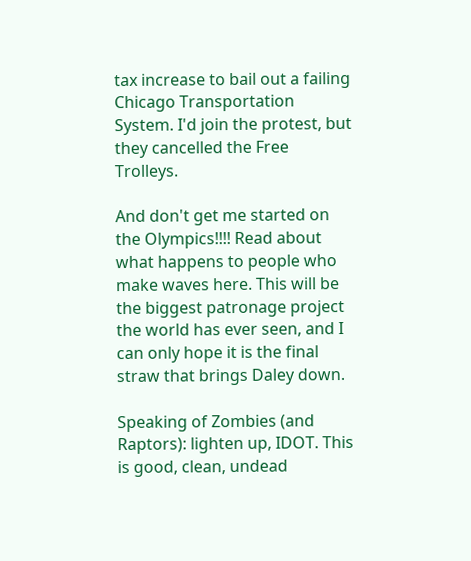tax increase to bail out a failing Chicago Transportation System. I'd join the protest, but they cancelled the Free Trolleys.

And don't get me started on the Olympics!!!! Read about what happens to people who make waves here. This will be the biggest patronage project the world has ever seen, and I can only hope it is the final straw that brings Daley down.

Speaking of Zombies (and Raptors): lighten up, IDOT. This is good, clean, undead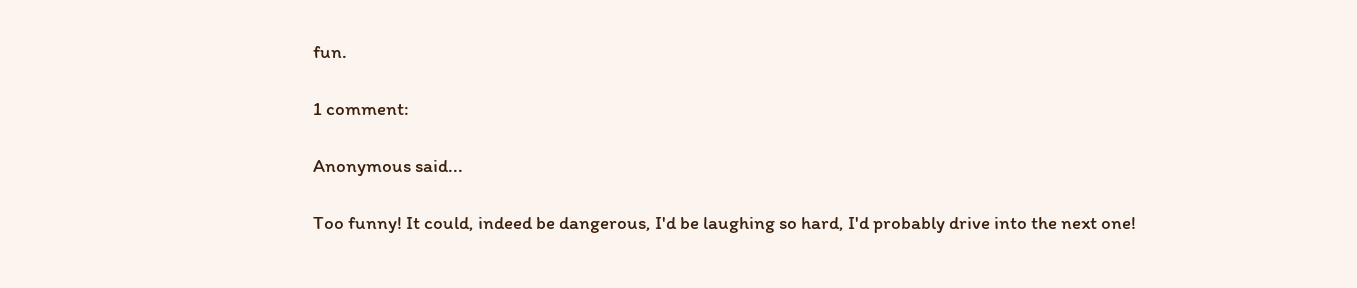fun.

1 comment:

Anonymous said...

Too funny! It could, indeed be dangerous, I'd be laughing so hard, I'd probably drive into the next one!